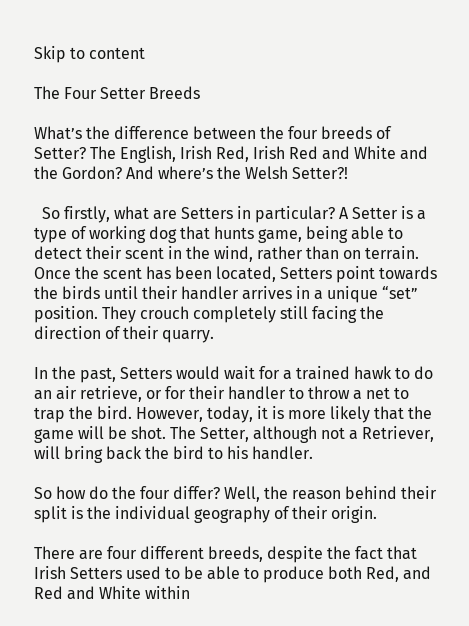Skip to content

The Four Setter Breeds

What’s the difference between the four breeds of Setter? The English, Irish Red, Irish Red and White and the Gordon? And where’s the Welsh Setter?!

  So firstly, what are Setters in particular? A Setter is a type of working dog that hunts game, being able to detect their scent in the wind, rather than on terrain. Once the scent has been located, Setters point towards the birds until their handler arrives in a unique “set” position. They crouch completely still facing the direction of their quarry.

In the past, Setters would wait for a trained hawk to do an air retrieve, or for their handler to throw a net to trap the bird. However, today, it is more likely that the game will be shot. The Setter, although not a Retriever, will bring back the bird to his handler.

So how do the four differ? Well, the reason behind their split is the individual geography of their origin.

There are four different breeds, despite the fact that Irish Setters used to be able to produce both Red, and Red and White within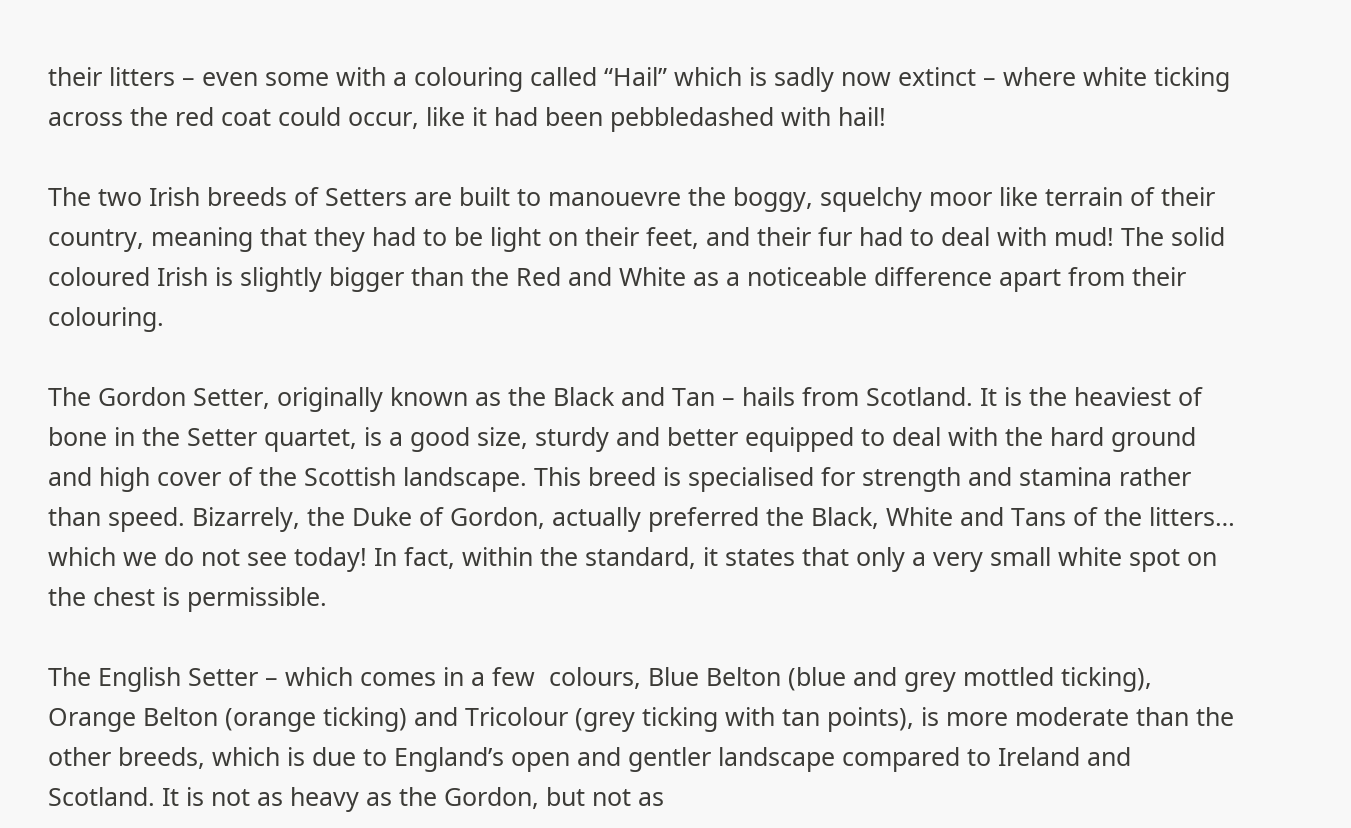their litters – even some with a colouring called “Hail” which is sadly now extinct – where white ticking across the red coat could occur, like it had been pebbledashed with hail!

The two Irish breeds of Setters are built to manouevre the boggy, squelchy moor like terrain of their country, meaning that they had to be light on their feet, and their fur had to deal with mud! The solid coloured Irish is slightly bigger than the Red and White as a noticeable difference apart from their colouring.

The Gordon Setter, originally known as the Black and Tan – hails from Scotland. It is the heaviest of bone in the Setter quartet, is a good size, sturdy and better equipped to deal with the hard ground and high cover of the Scottish landscape. This breed is specialised for strength and stamina rather than speed. Bizarrely, the Duke of Gordon, actually preferred the Black, White and Tans of the litters… which we do not see today! In fact, within the standard, it states that only a very small white spot on the chest is permissible.

The English Setter – which comes in a few  colours, Blue Belton (blue and grey mottled ticking), Orange Belton (orange ticking) and Tricolour (grey ticking with tan points), is more moderate than the other breeds, which is due to England’s open and gentler landscape compared to Ireland and Scotland. It is not as heavy as the Gordon, but not as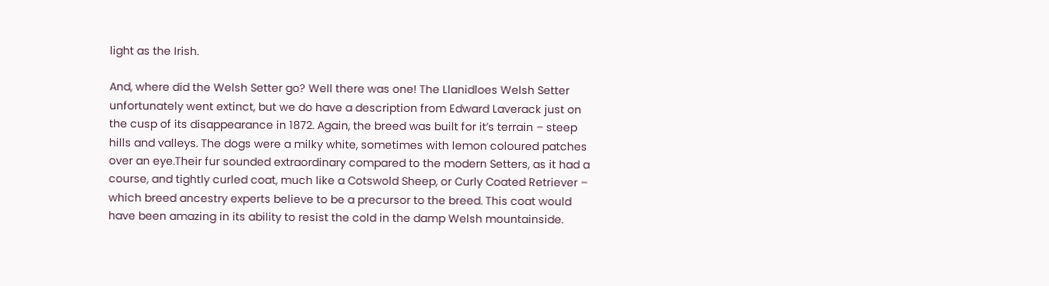light as the Irish.

And, where did the Welsh Setter go? Well there was one! The Llanidloes Welsh Setter unfortunately went extinct, but we do have a description from Edward Laverack just on the cusp of its disappearance in 1872. Again, the breed was built for it’s terrain – steep hills and valleys. The dogs were a milky white, sometimes with lemon coloured patches over an eye.Their fur sounded extraordinary compared to the modern Setters, as it had a course, and tightly curled coat, much like a Cotswold Sheep, or Curly Coated Retriever – which breed ancestry experts believe to be a precursor to the breed. This coat would have been amazing in its ability to resist the cold in the damp Welsh mountainside.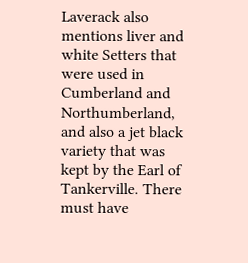Laverack also mentions liver and white Setters that were used in Cumberland and Northumberland, and also a jet black variety that was kept by the Earl of Tankerville. There must have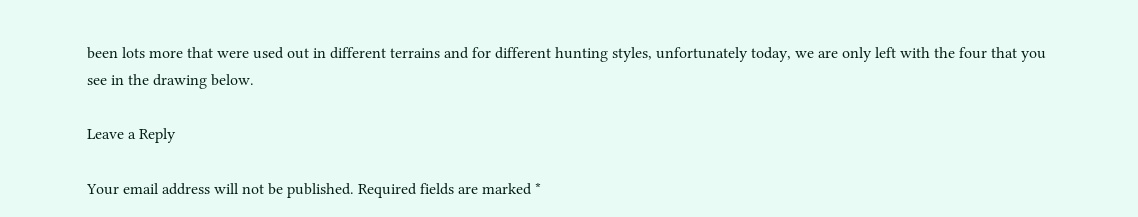been lots more that were used out in different terrains and for different hunting styles, unfortunately today, we are only left with the four that you see in the drawing below.

Leave a Reply

Your email address will not be published. Required fields are marked *